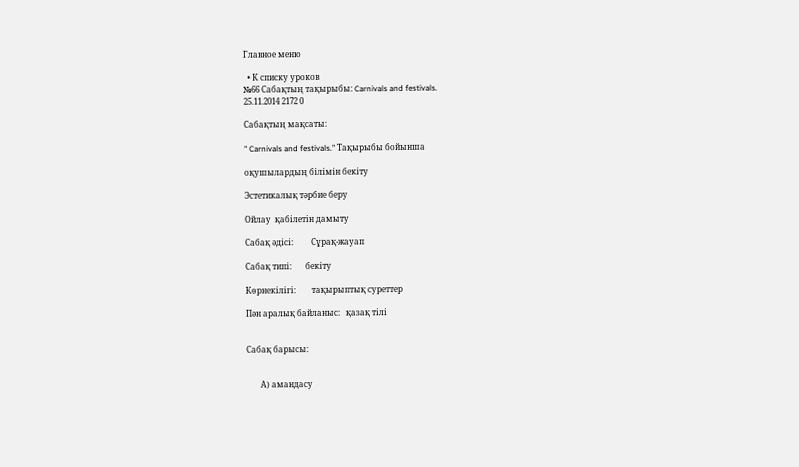Главное меню

  • К списку уроков
№66 Сабақтың тақырыбы: Carnivals and festivals.
25.11.2014 2172 0

Сабақтың мақсаты:

" Carnivals and festivals.” Тақырыбы бойынша

оқушылардың білімін бекіту

Эстетикалық тәрбие беру

Ойлау  қабілетін дамыту

Сабақ әдісі:         Сұрақ-жауап

Сабақ типі:       бекіту

Көрнекілігі:        тақырыптық суреттер

Пән аралық байланыс:   қазақ тілі


Сабақ барысы:


       А) амандасу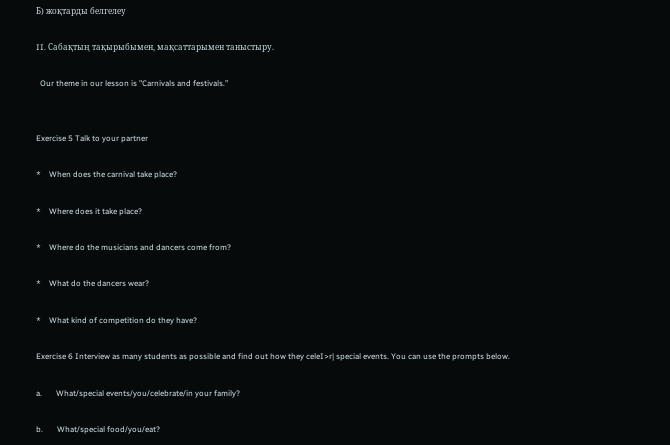Б) жоқтарды белгелеу

II. Сабақтың тақырыбымен, мақсаттарымен таныстыру.

  Our theme in our lesson is "Carnivals and festivals.”


Exercise 5 Talk to your partner

*    When does the carnival take place?

*    Where does it take place?

*    Where do the musicians and dancers come from?

*    What do the dancers wear?

*    What kind of competition do they have?

Exercise 6 Interview as many students as possible and find out how they celeI>r| special events. You can use the prompts below.

a.       What/special events/you/celebrate/in your family?

b.       What/special food/you/eat?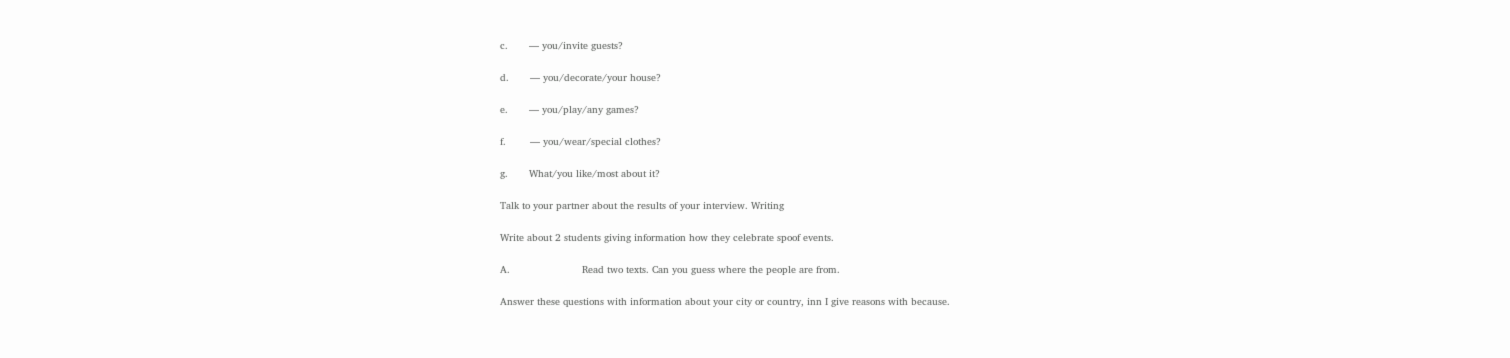c.       — you/invite guests?

d.       — you/decorate/your house?

e.       — you/play/any games?

f.        — you/wear/special clothes?

g.       What/you like/most about it?

Talk to your partner about the results of your interview. Writing

Write about 2 students giving information how they celebrate spoof events.

A.                        Read two texts. Can you guess where the people are from.

Answer these questions with information about your city or country, inn I give reasons with because.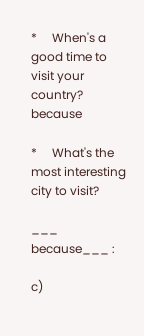*     When's a good time to visit your country?               because

*     What's the most interesting city to visit?

___ because___ :

c)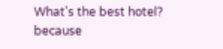What's the best hotel? because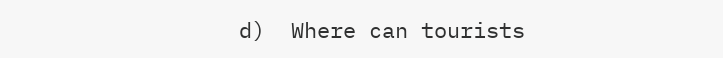d)  Where can tourists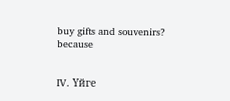buy gifts and souvenirs?            because


IV. Үйге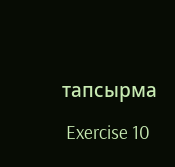тапсырма

 Exercise 10